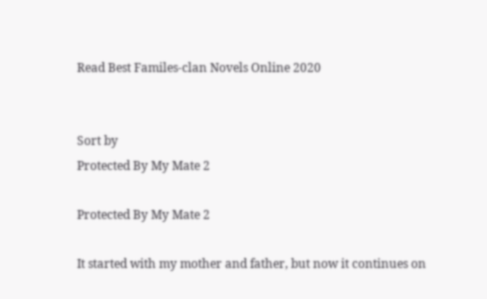Read Best Familes-clan Novels Online 2020


Sort by
Protected By My Mate 2

Protected By My Mate 2

It started with my mother and father, but now it continues on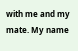with me and my mate. My name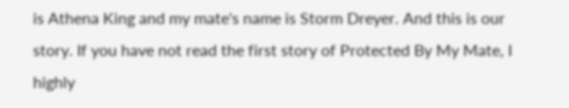is Athena King and my mate's name is Storm Dreyer. And this is our story. If you have not read the first story of Protected By My Mate, I highly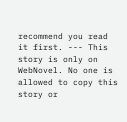recommend you read it first. --- This story is only on WebNovel. No one is allowed to copy this story or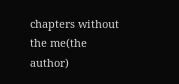chapters without the me(the author)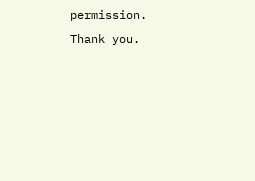permission. Thank you.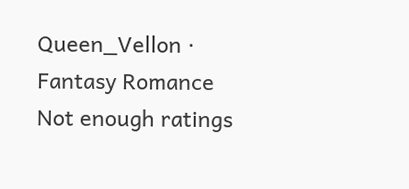Queen_Vellon · Fantasy Romance
Not enough ratings